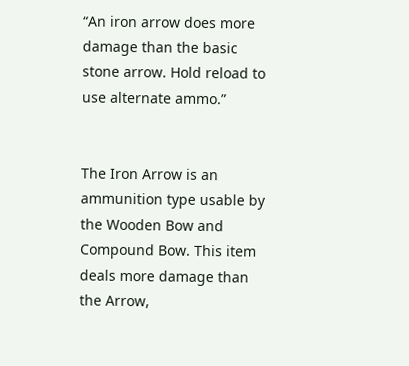“An iron arrow does more damage than the basic stone arrow. Hold reload to use alternate ammo.”


The Iron Arrow is an ammunition type usable by the Wooden Bow and Compound Bow. This item deals more damage than the Arrow,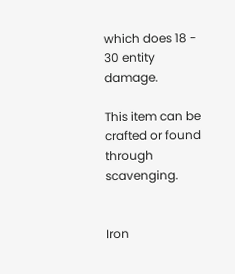which does 18 - 30 entity damage.

This item can be crafted or found through scavenging.


Iron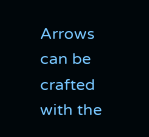Arrows can be crafted with the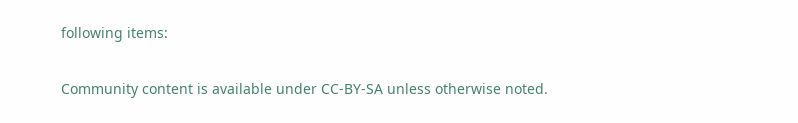following items:

Community content is available under CC-BY-SA unless otherwise noted.